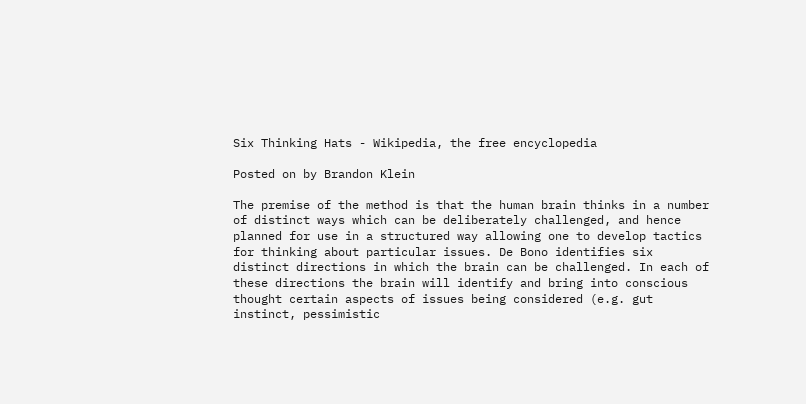Six Thinking Hats - Wikipedia, the free encyclopedia

Posted on by Brandon Klein

The premise of the method is that the human brain thinks in a number of distinct ways which can be deliberately challenged, and hence planned for use in a structured way allowing one to develop tactics for thinking about particular issues. De Bono identifies six distinct directions in which the brain can be challenged. In each of these directions the brain will identify and bring into conscious thought certain aspects of issues being considered (e.g. gut instinct, pessimistic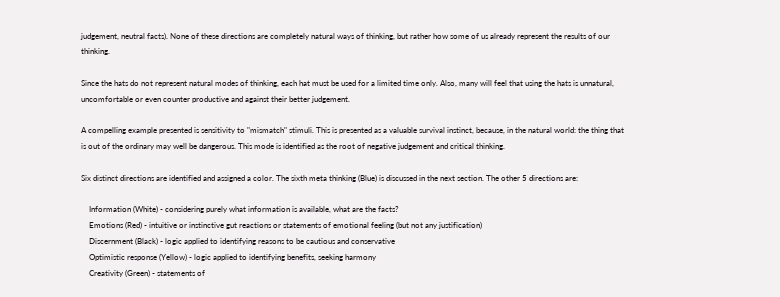judgement, neutral facts). None of these directions are completely natural ways of thinking, but rather how some of us already represent the results of our thinking.

Since the hats do not represent natural modes of thinking, each hat must be used for a limited time only. Also, many will feel that using the hats is unnatural, uncomfortable or even counter productive and against their better judgement.

A compelling example presented is sensitivity to "mismatch" stimuli. This is presented as a valuable survival instinct, because, in the natural world: the thing that is out of the ordinary may well be dangerous. This mode is identified as the root of negative judgement and critical thinking.

Six distinct directions are identified and assigned a color. The sixth meta thinking (Blue) is discussed in the next section. The other 5 directions are:

    Information (White) - considering purely what information is available, what are the facts?
    Emotions (Red) - intuitive or instinctive gut reactions or statements of emotional feeling (but not any justification)
    Discernment (Black) - logic applied to identifying reasons to be cautious and conservative
    Optimistic response (Yellow) - logic applied to identifying benefits, seeking harmony
    Creativity (Green) - statements of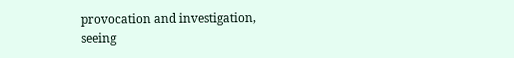provocation and investigation, seeing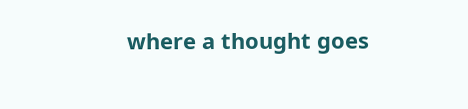where a thought goes